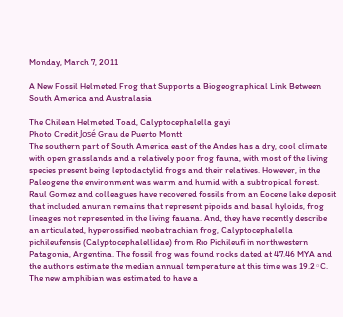Monday, March 7, 2011

A New Fossil Helmeted Frog that Supports a Biogeographical Link Between South America and Australasia

The Chilean Helmeted Toad, Calyptocephalella gayi
Photo Credit José Grau de Puerto Montt
The southern part of South America east of the Andes has a dry, cool climate with open grasslands and a relatively poor frog fauna, with most of the living species present being leptodactylid frogs and their relatives. However, in the Paleogene the environment was warm and humid with a subtropical forest. Raul Gomez and colleagues have recovered fossils from an Eocene lake deposit that included anuran remains that represent pipoids and basal hyloids, frog lineages not represented in the living fauana. And, they have recently describe an articulated, hyperossified neobatrachian frog, Calyptocephalella pichileufensis (Calyptocephalellidae) from Rıo Pichileufi in northwestern Patagonia, Argentina. The fossil frog was found rocks dated at 47.46 MYA and the authors estimate the median annual temperature at this time was 19.2◦C. The new amphibian was estimated to have a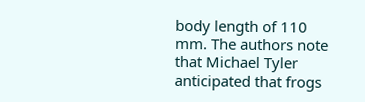body length of 110 mm. The authors note that Michael Tyler anticipated that frogs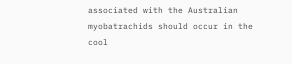associated with the Australian myobatrachids should occur in the cool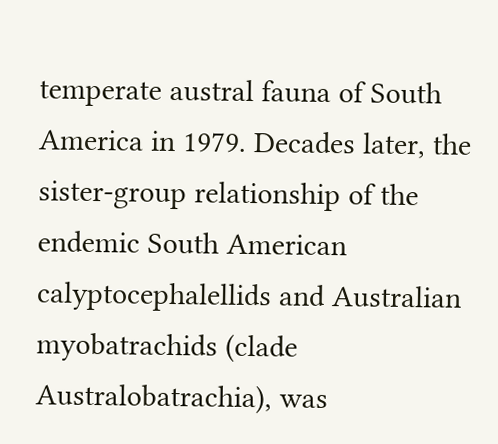temperate austral fauna of South America in 1979. Decades later, the sister-group relationship of the endemic South American calyptocephalellids and Australian myobatrachids (clade Australobatrachia), was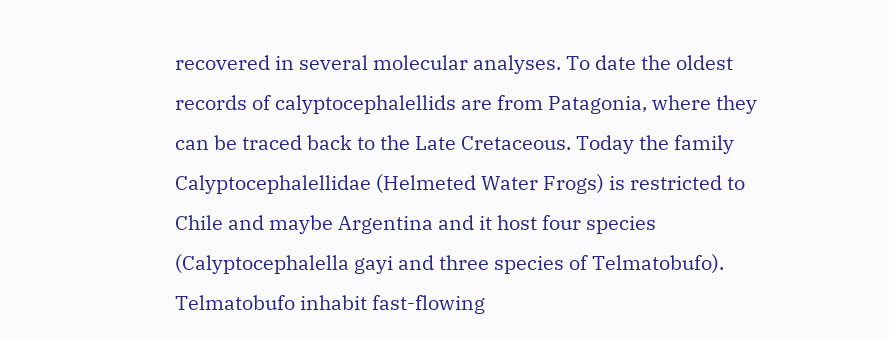recovered in several molecular analyses. To date the oldest records of calyptocephalellids are from Patagonia, where they can be traced back to the Late Cretaceous. Today the family Calyptocephalellidae (Helmeted Water Frogs) is restricted to Chile and maybe Argentina and it host four species (Calyptocephalella gayi and three species of Telmatobufo). Telmatobufo inhabit fast-flowing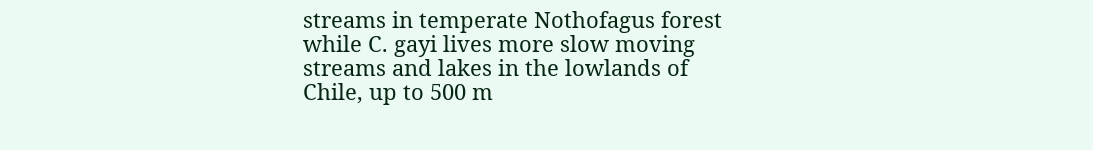streams in temperate Nothofagus forest while C. gayi lives more slow moving streams and lakes in the lowlands of Chile, up to 500 m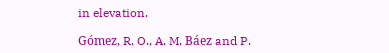in elevation.

Gómez, R. O., A. M. Báez and P.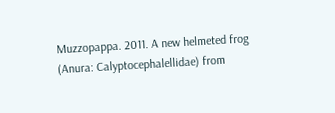Muzzopappa. 2011. A new helmeted frog (Anura: Calyptocephalellidae) from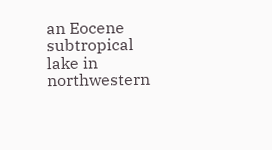an Eocene subtropical lake in northwestern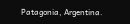Patagonia, Argentina.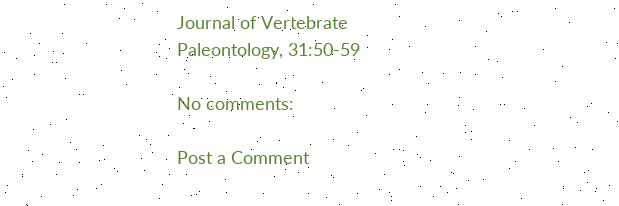Journal of Vertebrate
Paleontology, 31:50-59

No comments:

Post a Comment